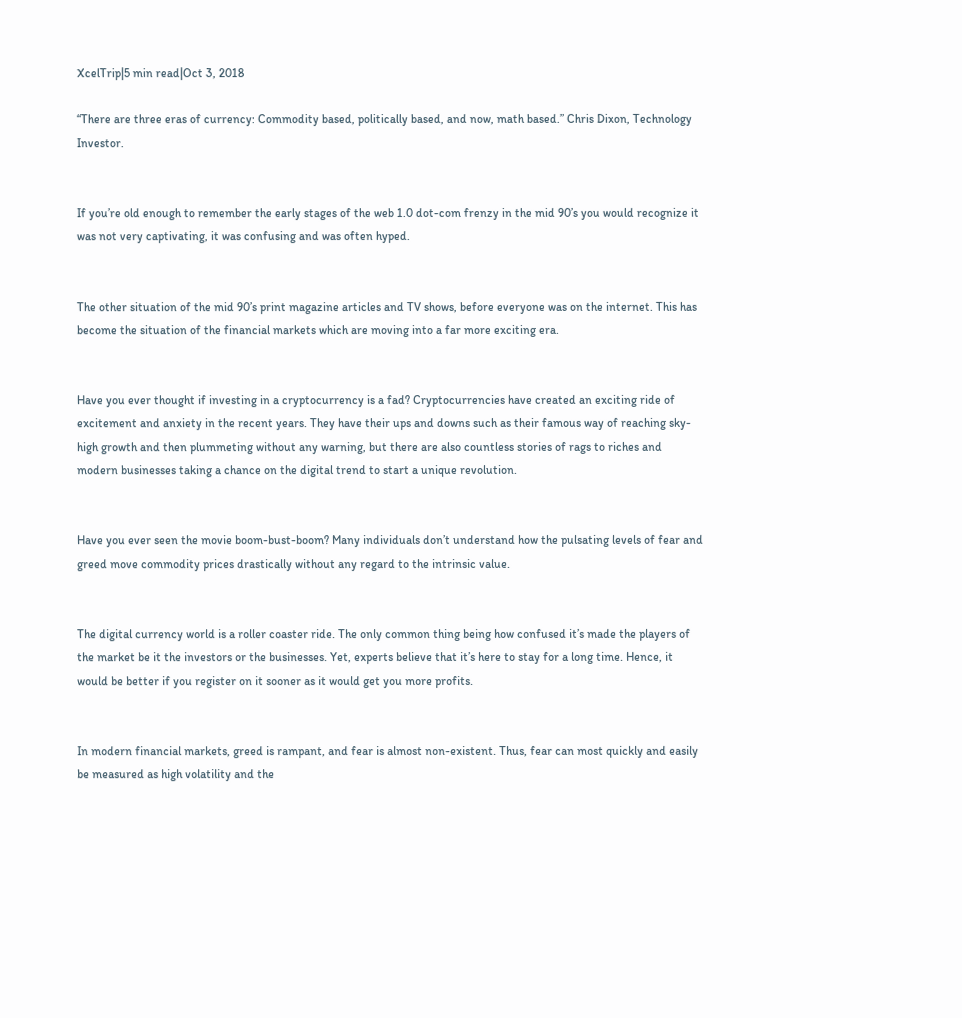XcelTrip|5 min read|Oct 3, 2018

“There are three eras of currency: Commodity based, politically based, and now, math based.” Chris Dixon, Technology Investor.


If you’re old enough to remember the early stages of the web 1.0 dot-com frenzy in the mid 90’s you would recognize it was not very captivating, it was confusing and was often hyped.


The other situation of the mid 90’s print magazine articles and TV shows, before everyone was on the internet. This has become the situation of the financial markets which are moving into a far more exciting era.


Have you ever thought if investing in a cryptocurrency is a fad? Cryptocurrencies have created an exciting ride of excitement and anxiety in the recent years. They have their ups and downs such as their famous way of reaching sky-high growth and then plummeting without any warning, but there are also countless stories of rags to riches and modern businesses taking a chance on the digital trend to start a unique revolution.


Have you ever seen the movie boom-bust-boom? Many individuals don’t understand how the pulsating levels of fear and greed move commodity prices drastically without any regard to the intrinsic value.


The digital currency world is a roller coaster ride. The only common thing being how confused it’s made the players of the market be it the investors or the businesses. Yet, experts believe that it’s here to stay for a long time. Hence, it would be better if you register on it sooner as it would get you more profits.


In modern financial markets, greed is rampant, and fear is almost non-existent. Thus, fear can most quickly and easily be measured as high volatility and the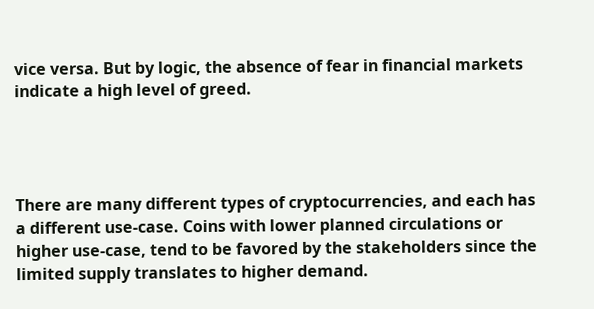vice versa. But by logic, the absence of fear in financial markets indicate a high level of greed.




There are many different types of cryptocurrencies, and each has a different use-case. Coins with lower planned circulations or higher use-case, tend to be favored by the stakeholders since the limited supply translates to higher demand.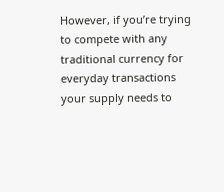However, if you’re trying to compete with any traditional currency for everyday transactions your supply needs to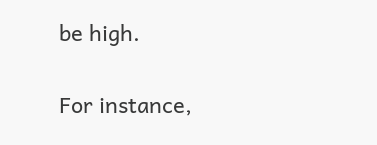be high.


For instance,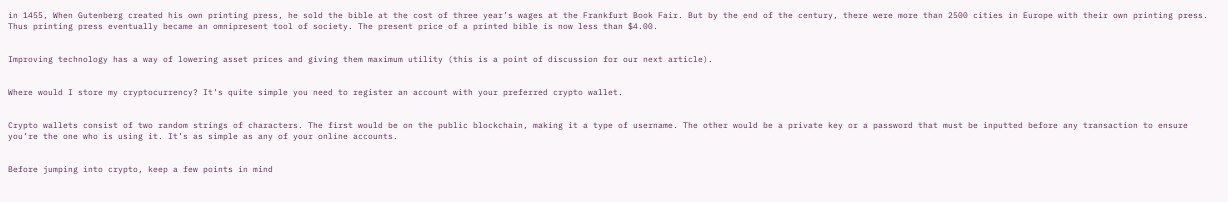in 1455, When Gutenberg created his own printing press, he sold the bible at the cost of three year’s wages at the Frankfurt Book Fair. But by the end of the century, there were more than 2500 cities in Europe with their own printing press. Thus printing press eventually became an omnipresent tool of society. The present price of a printed bible is now less than $4.00.


Improving technology has a way of lowering asset prices and giving them maximum utility (this is a point of discussion for our next article).


Where would I store my cryptocurrency? It’s quite simple you need to register an account with your preferred crypto wallet.


Crypto wallets consist of two random strings of characters. The first would be on the public blockchain, making it a type of username. The other would be a private key or a password that must be inputted before any transaction to ensure you’re the one who is using it. It’s as simple as any of your online accounts.


Before jumping into crypto, keep a few points in mind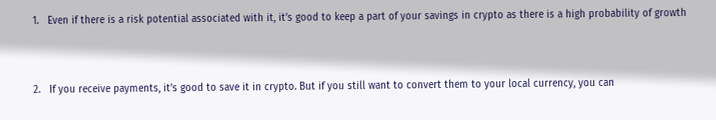1.   Even if there is a risk potential associated with it, it’s good to keep a part of your savings in crypto as there is a high probability of growth


2.   If you receive payments, it’s good to save it in crypto. But if you still want to convert them to your local currency, you can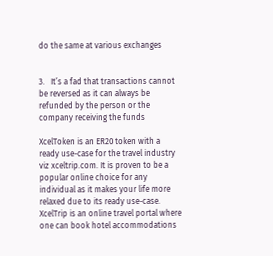do the same at various exchanges


3.   It’s a fad that transactions cannot be reversed as it can always be refunded by the person or the company receiving the funds

XcelToken is an ER20 token with a ready use-case for the travel industry viz xceltrip.com. It is proven to be a popular online choice for any individual as it makes your life more relaxed due to its ready use-case. XcelTrip is an online travel portal where one can book hotel accommodations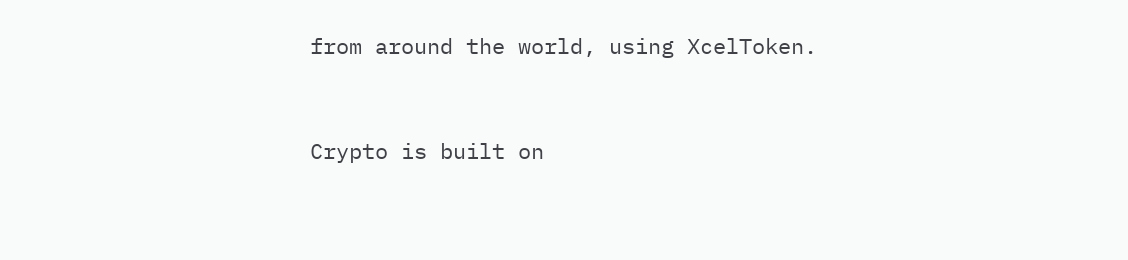from around the world, using XcelToken.


Crypto is built on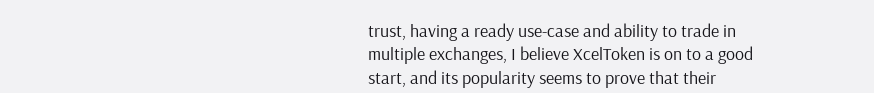trust, having a ready use-case and ability to trade in multiple exchanges, I believe XcelToken is on to a good start, and its popularity seems to prove that their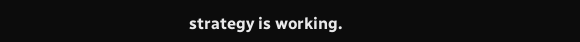strategy is working.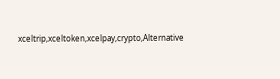xceltrip,xceltoken,xcelpay,crypto,Alternative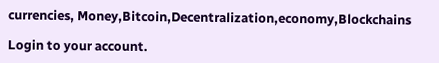currencies, Money,Bitcoin,Decentralization,economy,Blockchains

Login to your account.